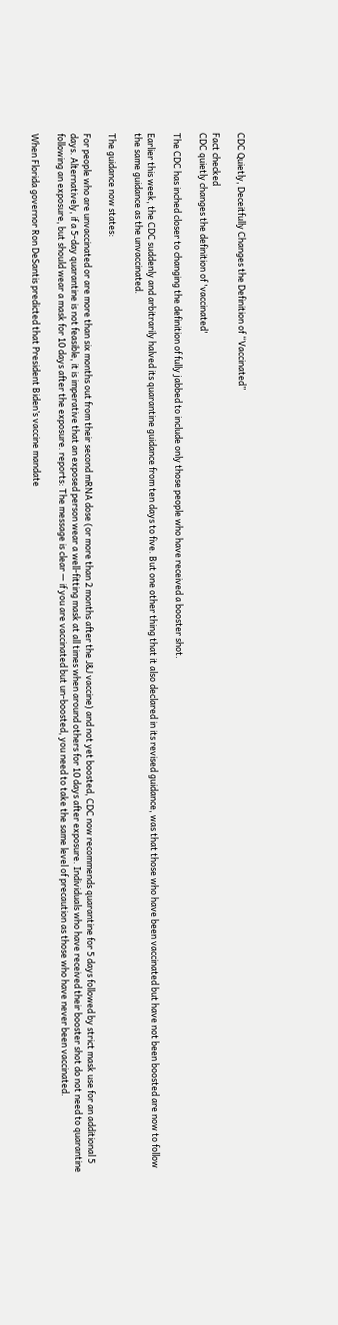CDC Quietly, Deceitfully Changes the Definition of “Vaccinated”

Fact checked
CDC quietly changes the definition of 'vaccinated'

The CDC has inched closer to changing the definition of fully jabbed to include only those people who have received a booster shot.

Earlier this week, the CDC suddenly and arbitrarily halved its quarantine guidance from ten days to five. But one other thing that it also declared in its revised guidance, was that those who have been vaccinated but have not been boosted are now to follow the same guidance as the unvaccinated.

The guidance now states:

For people who are unvaccinated or are more than six months out from their second mRNA dose (or more than 2 months after the J&J vaccine) and not yet boosted, CDC now recommends quarantine for 5 days followed by strict mask use for an additional 5 days. Alternatively, if a 5-day quarantine is not feasible, it is imperative that an exposed person wear a well-fitting mask at all times when around others for 10 days after exposure. Individuals who have received their booster shot do not need to quarantine following an exposure, but should wear a mask for 10 days after the exposure. reports: The message is clear — if you are vaccinated but un-boosted, you need to take the same level of precaution as those who have never been vaccinated.

When Florida governor Ron DeSantis predicted that President Biden’s vaccine mandate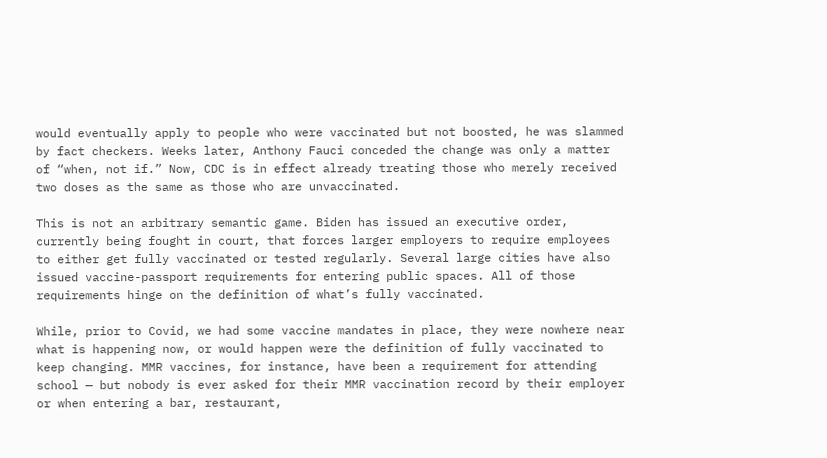would eventually apply to people who were vaccinated but not boosted, he was slammed by fact checkers. Weeks later, Anthony Fauci conceded the change was only a matter of “when, not if.” Now, CDC is in effect already treating those who merely received two doses as the same as those who are unvaccinated.

This is not an arbitrary semantic game. Biden has issued an executive order, currently being fought in court, that forces larger employers to require employees to either get fully vaccinated or tested regularly. Several large cities have also issued vaccine-passport requirements for entering public spaces. All of those requirements hinge on the definition of what’s fully vaccinated.

While, prior to Covid, we had some vaccine mandates in place, they were nowhere near what is happening now, or would happen were the definition of fully vaccinated to keep changing. MMR vaccines, for instance, have been a requirement for attending school — but nobody is ever asked for their MMR vaccination record by their employer or when entering a bar, restaurant,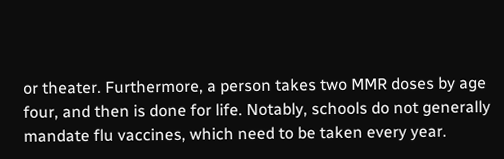or theater. Furthermore, a person takes two MMR doses by age four, and then is done for life. Notably, schools do not generally mandate flu vaccines, which need to be taken every year.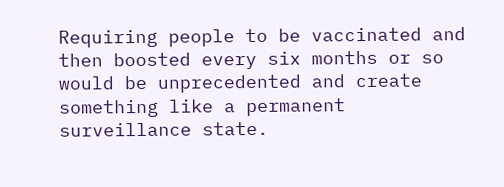Requiring people to be vaccinated and then boosted every six months or so would be unprecedented and create something like a permanent surveillance state.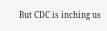But CDC is inching us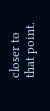closer to that point.